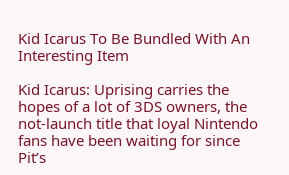Kid Icarus To Be Bundled With An Interesting Item

Kid Icarus: Uprising carries the hopes of a lot of 3DS owners, the not-launch title that loyal Nintendo fans have been waiting for since Pit’s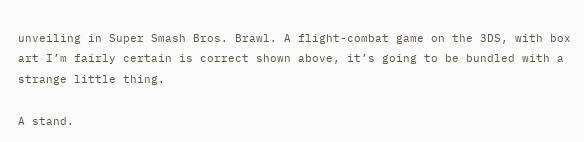unveiling in Super Smash Bros. Brawl. A flight-combat game on the 3DS, with box art I’m fairly certain is correct shown above, it’s going to be bundled with a strange little thing.

A stand.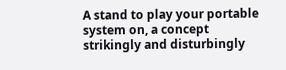A stand to play your portable system on, a concept strikingly and disturbingly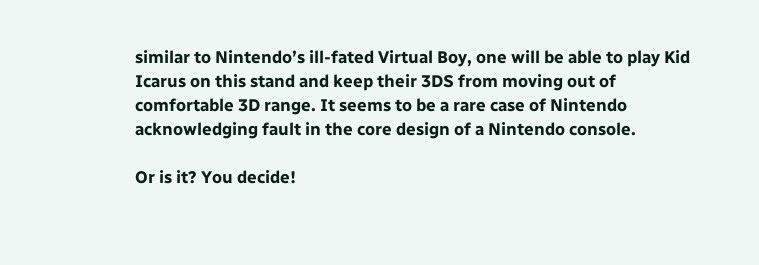similar to Nintendo’s ill-fated Virtual Boy, one will be able to play Kid Icarus on this stand and keep their 3DS from moving out of comfortable 3D range. It seems to be a rare case of Nintendo acknowledging fault in the core design of a Nintendo console.

Or is it? You decide!